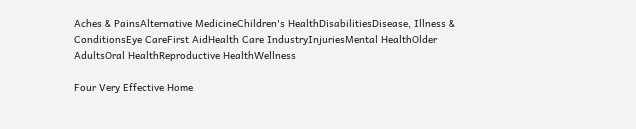Aches & PainsAlternative MedicineChildren's HealthDisabilitiesDisease, Illness & ConditionsEye CareFirst AidHealth Care IndustryInjuriesMental HealthOlder AdultsOral HealthReproductive HealthWellness

Four Very Effective Home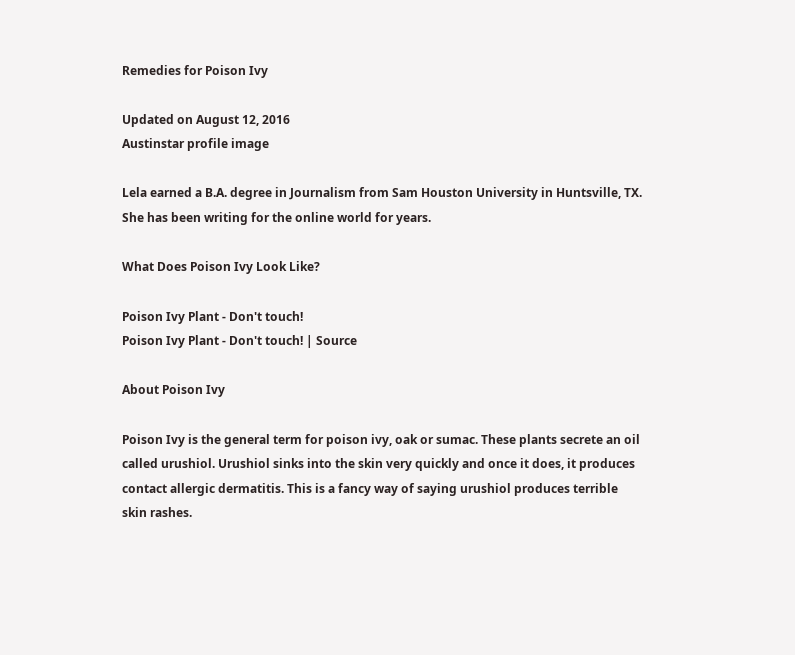Remedies for Poison Ivy

Updated on August 12, 2016
Austinstar profile image

Lela earned a B.A. degree in Journalism from Sam Houston University in Huntsville, TX. She has been writing for the online world for years.

What Does Poison Ivy Look Like?

Poison Ivy Plant - Don't touch!
Poison Ivy Plant - Don't touch! | Source

About Poison Ivy

Poison Ivy is the general term for poison ivy, oak or sumac. These plants secrete an oil called urushiol. Urushiol sinks into the skin very quickly and once it does, it produces contact allergic dermatitis. This is a fancy way of saying urushiol produces terrible skin rashes.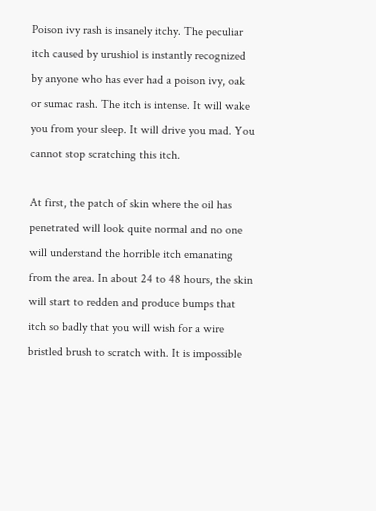Poison ivy rash is insanely itchy. The peculiar itch caused by urushiol is instantly recognized by anyone who has ever had a poison ivy, oak or sumac rash. The itch is intense. It will wake you from your sleep. It will drive you mad. You cannot stop scratching this itch.

At first, the patch of skin where the oil has penetrated will look quite normal and no one will understand the horrible itch emanating from the area. In about 24 to 48 hours, the skin will start to redden and produce bumps that itch so badly that you will wish for a wire bristled brush to scratch with. It is impossible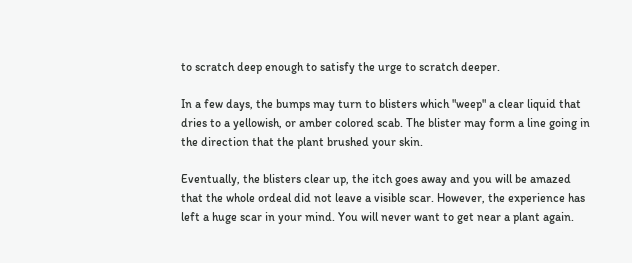to scratch deep enough to satisfy the urge to scratch deeper.

In a few days, the bumps may turn to blisters which "weep" a clear liquid that dries to a yellowish, or amber colored scab. The blister may form a line going in the direction that the plant brushed your skin.

Eventually, the blisters clear up, the itch goes away and you will be amazed that the whole ordeal did not leave a visible scar. However, the experience has left a huge scar in your mind. You will never want to get near a plant again.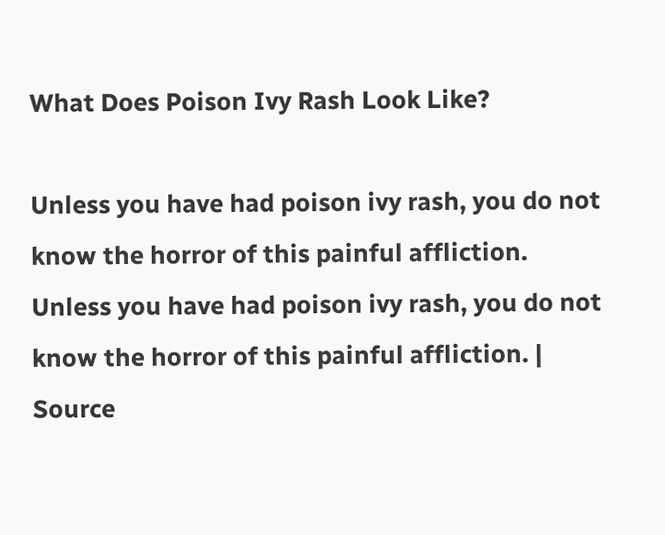What Does Poison Ivy Rash Look Like?

Unless you have had poison ivy rash, you do not know the horror of this painful affliction.
Unless you have had poison ivy rash, you do not know the horror of this painful affliction. | Source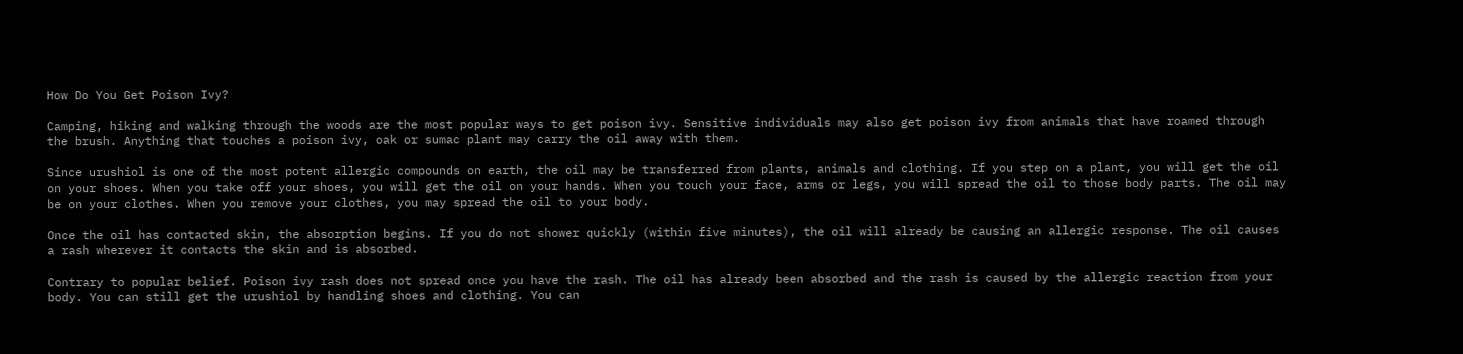How Do You Get Poison Ivy?

Camping, hiking and walking through the woods are the most popular ways to get poison ivy. Sensitive individuals may also get poison ivy from animals that have roamed through the brush. Anything that touches a poison ivy, oak or sumac plant may carry the oil away with them.

Since urushiol is one of the most potent allergic compounds on earth, the oil may be transferred from plants, animals and clothing. If you step on a plant, you will get the oil on your shoes. When you take off your shoes, you will get the oil on your hands. When you touch your face, arms or legs, you will spread the oil to those body parts. The oil may be on your clothes. When you remove your clothes, you may spread the oil to your body.

Once the oil has contacted skin, the absorption begins. If you do not shower quickly (within five minutes), the oil will already be causing an allergic response. The oil causes a rash wherever it contacts the skin and is absorbed.

Contrary to popular belief. Poison ivy rash does not spread once you have the rash. The oil has already been absorbed and the rash is caused by the allergic reaction from your body. You can still get the urushiol by handling shoes and clothing. You can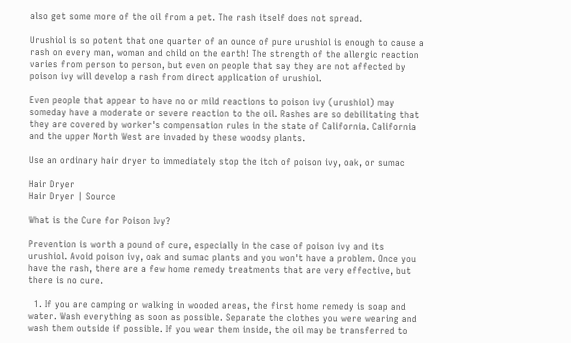also get some more of the oil from a pet. The rash itself does not spread.

Urushiol is so potent that one quarter of an ounce of pure urushiol is enough to cause a rash on every man, woman and child on the earth! The strength of the allergic reaction varies from person to person, but even on people that say they are not affected by poison ivy will develop a rash from direct application of urushiol.

Even people that appear to have no or mild reactions to poison ivy (urushiol) may someday have a moderate or severe reaction to the oil. Rashes are so debilitating that they are covered by worker's compensation rules in the state of California. California and the upper North West are invaded by these woodsy plants.

Use an ordinary hair dryer to immediately stop the itch of poison ivy, oak, or sumac

Hair Dryer
Hair Dryer | Source

What is the Cure for Poison Ivy?

Prevention is worth a pound of cure, especially in the case of poison ivy and its urushiol. Avoid poison ivy, oak and sumac plants and you won't have a problem. Once you have the rash, there are a few home remedy treatments that are very effective, but there is no cure.

  1. If you are camping or walking in wooded areas, the first home remedy is soap and water. Wash everything as soon as possible. Separate the clothes you were wearing and wash them outside if possible. If you wear them inside, the oil may be transferred to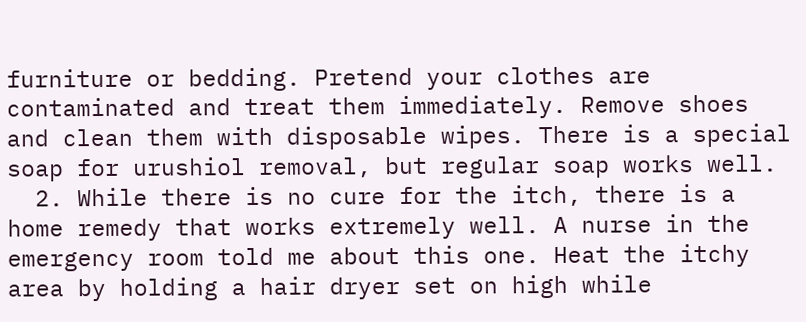furniture or bedding. Pretend your clothes are contaminated and treat them immediately. Remove shoes and clean them with disposable wipes. There is a special soap for urushiol removal, but regular soap works well.
  2. While there is no cure for the itch, there is a home remedy that works extremely well. A nurse in the emergency room told me about this one. Heat the itchy area by holding a hair dryer set on high while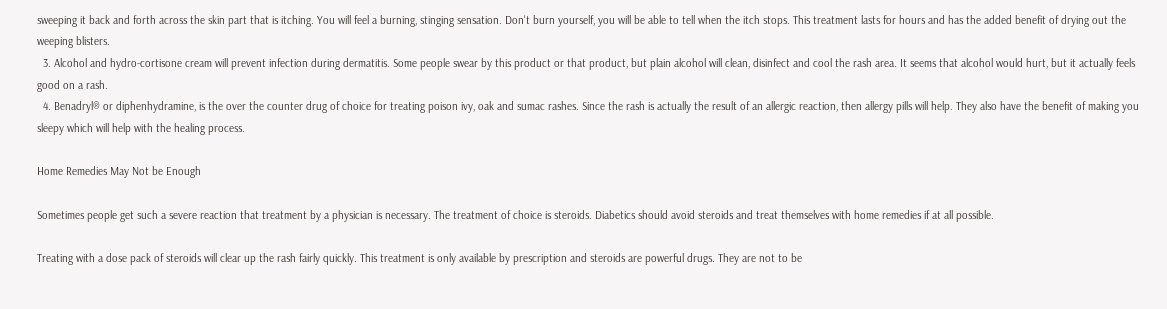sweeping it back and forth across the skin part that is itching. You will feel a burning, stinging sensation. Don't burn yourself, you will be able to tell when the itch stops. This treatment lasts for hours and has the added benefit of drying out the weeping blisters.
  3. Alcohol and hydro-cortisone cream will prevent infection during dermatitis. Some people swear by this product or that product, but plain alcohol will clean, disinfect and cool the rash area. It seems that alcohol would hurt, but it actually feels good on a rash.
  4. Benadryl® or diphenhydramine, is the over the counter drug of choice for treating poison ivy, oak and sumac rashes. Since the rash is actually the result of an allergic reaction, then allergy pills will help. They also have the benefit of making you sleepy which will help with the healing process.

Home Remedies May Not be Enough

Sometimes people get such a severe reaction that treatment by a physician is necessary. The treatment of choice is steroids. Diabetics should avoid steroids and treat themselves with home remedies if at all possible.

Treating with a dose pack of steroids will clear up the rash fairly quickly. This treatment is only available by prescription and steroids are powerful drugs. They are not to be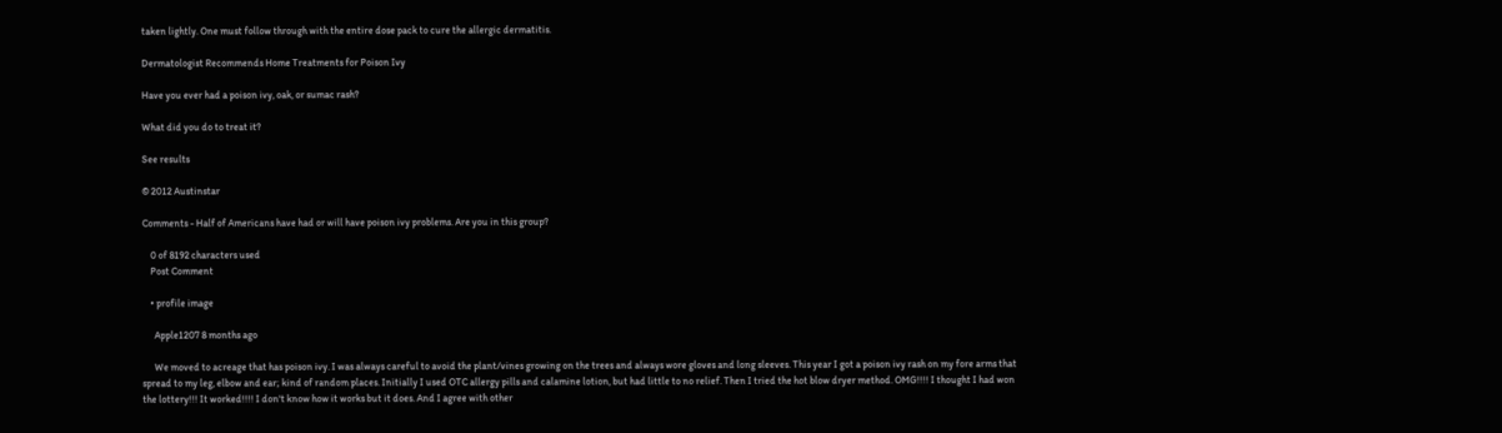taken lightly. One must follow through with the entire dose pack to cure the allergic dermatitis.

Dermatologist Recommends Home Treatments for Poison Ivy

Have you ever had a poison ivy, oak, or sumac rash?

What did you do to treat it?

See results

© 2012 Austinstar

Comments - Half of Americans have had or will have poison ivy problems. Are you in this group?

    0 of 8192 characters used
    Post Comment

    • profile image

      Apple1207 8 months ago

      We moved to acreage that has poison ivy. I was always careful to avoid the plant/vines growing on the trees and always wore gloves and long sleeves. This year I got a poison ivy rash on my fore arms that spread to my leg, elbow and ear; kind of random places. Initially I used OTC allergy pills and calamine lotion, but had little to no relief. Then I tried the hot blow dryer method. OMG!!!! I thought I had won the lottery!!! It worked!!!! I don't know how it works but it does. And I agree with other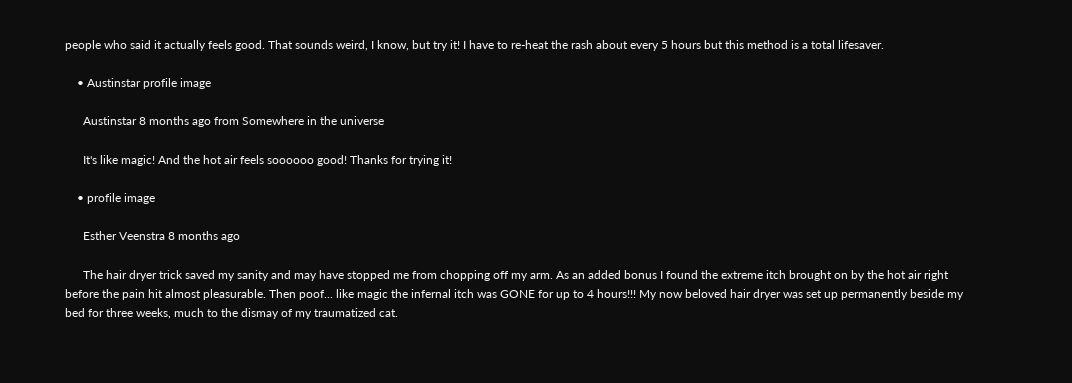people who said it actually feels good. That sounds weird, I know, but try it! I have to re-heat the rash about every 5 hours but this method is a total lifesaver.

    • Austinstar profile image

      Austinstar 8 months ago from Somewhere in the universe

      It's like magic! And the hot air feels soooooo good! Thanks for trying it!

    • profile image

      Esther Veenstra 8 months ago

      The hair dryer trick saved my sanity and may have stopped me from chopping off my arm. As an added bonus I found the extreme itch brought on by the hot air right before the pain hit almost pleasurable. Then poof... like magic the infernal itch was GONE for up to 4 hours!!! My now beloved hair dryer was set up permanently beside my bed for three weeks, much to the dismay of my traumatized cat.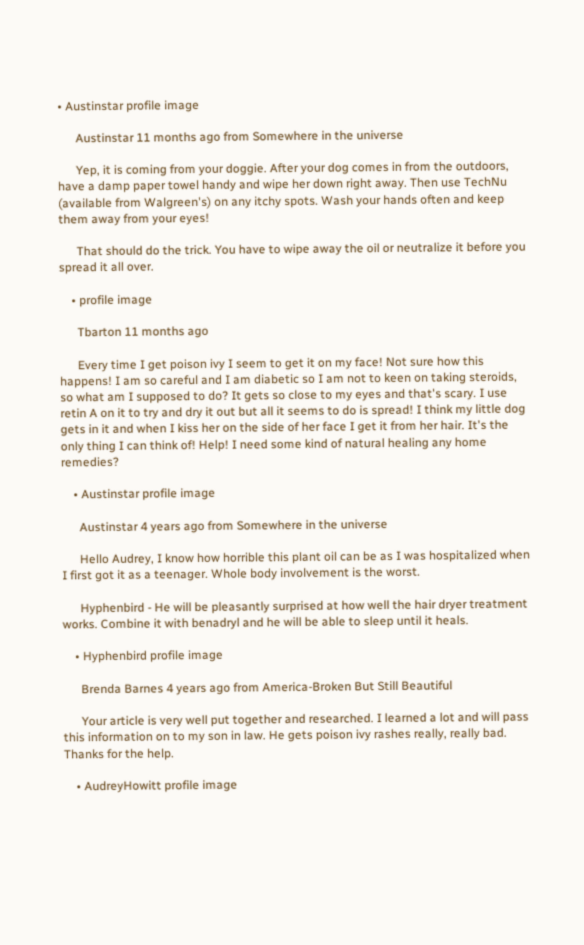• Austinstar profile image

      Austinstar 11 months ago from Somewhere in the universe

      Yep, it is coming from your doggie. After your dog comes in from the outdoors, have a damp paper towel handy and wipe her down right away. Then use TechNu (available from Walgreen's) on any itchy spots. Wash your hands often and keep them away from your eyes!

      That should do the trick. You have to wipe away the oil or neutralize it before you spread it all over.

    • profile image

      Tbarton 11 months ago

      Every time I get poison ivy I seem to get it on my face! Not sure how this happens! I am so careful and I am diabetic so I am not to keen on taking steroids, so what am I supposed to do? It gets so close to my eyes and that's scary. I use retin A on it to try and dry it out but all it seems to do is spread! I think my little dog gets in it and when I kiss her on the side of her face I get it from her hair. It's the only thing I can think of! Help! I need some kind of natural healing any home remedies?

    • Austinstar profile image

      Austinstar 4 years ago from Somewhere in the universe

      Hello Audrey, I know how horrible this plant oil can be as I was hospitalized when I first got it as a teenager. Whole body involvement is the worst.

      Hyphenbird - He will be pleasantly surprised at how well the hair dryer treatment works. Combine it with benadryl and he will be able to sleep until it heals.

    • Hyphenbird profile image

      Brenda Barnes 4 years ago from America-Broken But Still Beautiful

      Your article is very well put together and researched. I learned a lot and will pass this information on to my son in law. He gets poison ivy rashes really, really bad. Thanks for the help.

    • AudreyHowitt profile image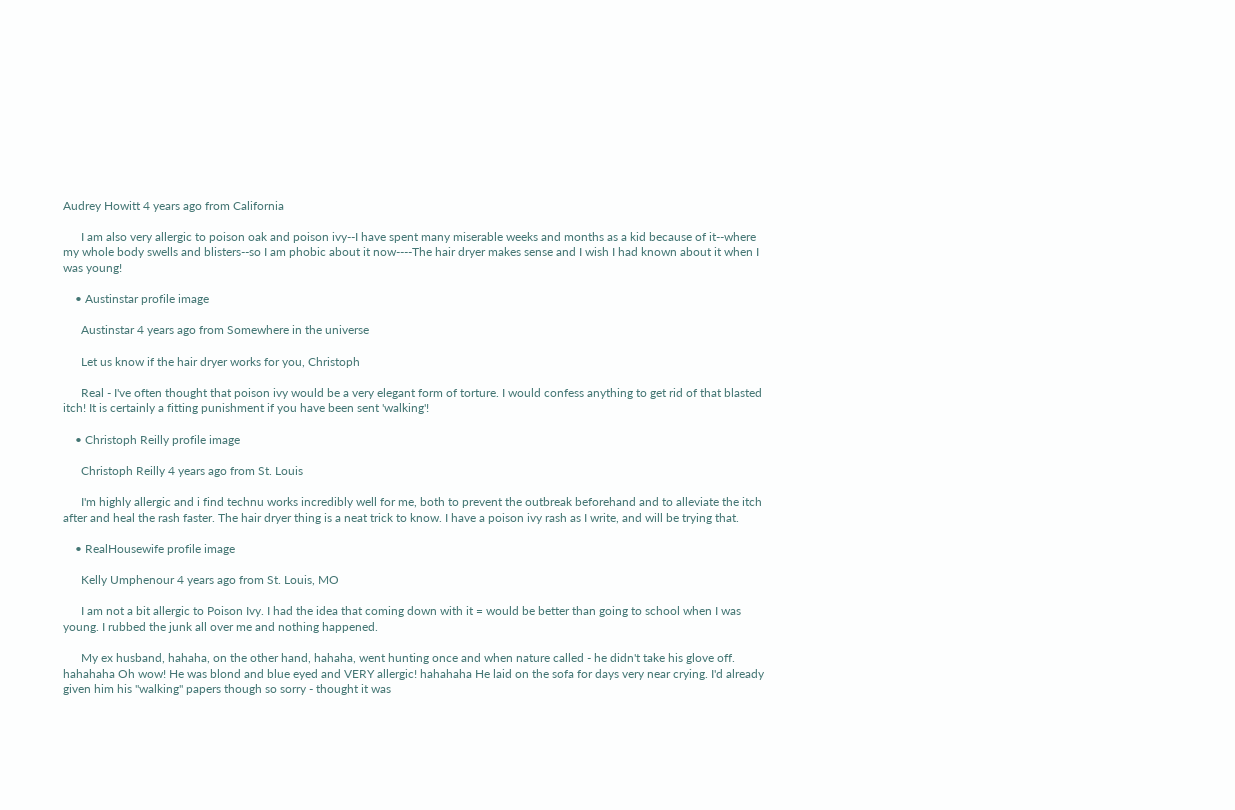Audrey Howitt 4 years ago from California

      I am also very allergic to poison oak and poison ivy--I have spent many miserable weeks and months as a kid because of it--where my whole body swells and blisters--so I am phobic about it now----The hair dryer makes sense and I wish I had known about it when I was young!

    • Austinstar profile image

      Austinstar 4 years ago from Somewhere in the universe

      Let us know if the hair dryer works for you, Christoph

      Real - I've often thought that poison ivy would be a very elegant form of torture. I would confess anything to get rid of that blasted itch! It is certainly a fitting punishment if you have been sent 'walking'!

    • Christoph Reilly profile image

      Christoph Reilly 4 years ago from St. Louis

      I'm highly allergic and i find technu works incredibly well for me, both to prevent the outbreak beforehand and to alleviate the itch after and heal the rash faster. The hair dryer thing is a neat trick to know. I have a poison ivy rash as I write, and will be trying that.

    • RealHousewife profile image

      Kelly Umphenour 4 years ago from St. Louis, MO

      I am not a bit allergic to Poison Ivy. I had the idea that coming down with it = would be better than going to school when I was young. I rubbed the junk all over me and nothing happened.

      My ex husband, hahaha, on the other hand, hahaha, went hunting once and when nature called - he didn't take his glove off. hahahaha Oh wow! He was blond and blue eyed and VERY allergic! hahahaha He laid on the sofa for days very near crying. I'd already given him his "walking" papers though so sorry - thought it was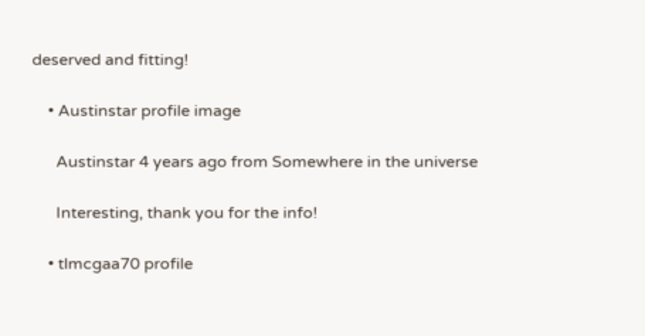deserved and fitting!

    • Austinstar profile image

      Austinstar 4 years ago from Somewhere in the universe

      Interesting, thank you for the info!

    • tlmcgaa70 profile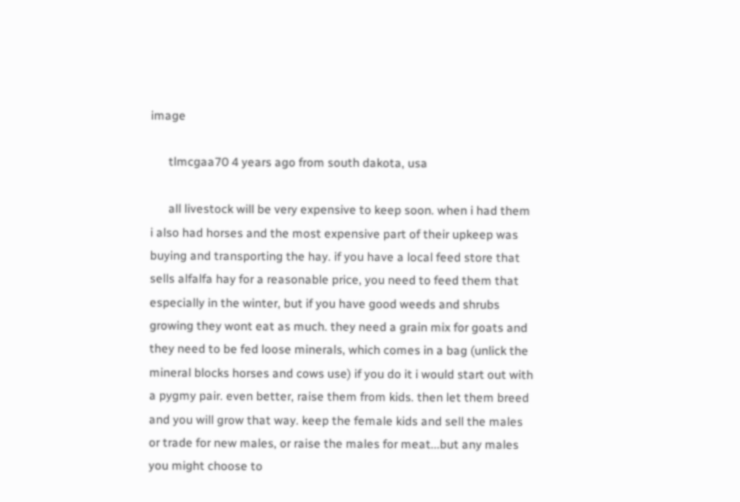image

      tlmcgaa70 4 years ago from south dakota, usa

      all livestock will be very expensive to keep soon. when i had them i also had horses and the most expensive part of their upkeep was buying and transporting the hay. if you have a local feed store that sells alfalfa hay for a reasonable price, you need to feed them that especially in the winter, but if you have good weeds and shrubs growing they wont eat as much. they need a grain mix for goats and they need to be fed loose minerals, which comes in a bag (unlick the mineral blocks horses and cows use) if you do it i would start out with a pygmy pair. even better, raise them from kids. then let them breed and you will grow that way. keep the female kids and sell the males or trade for new males, or raise the males for meat...but any males you might choose to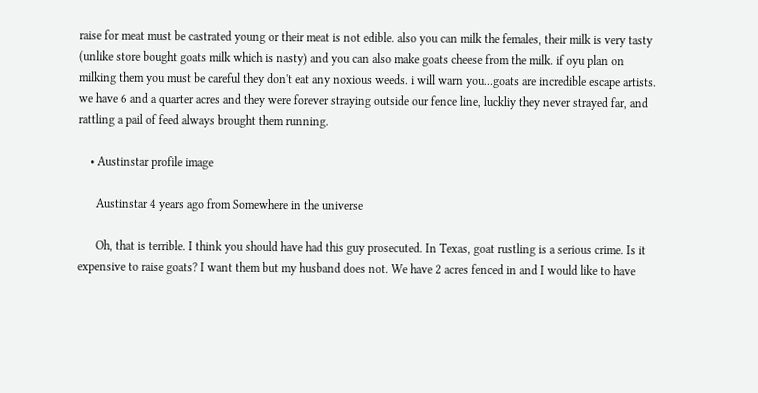raise for meat must be castrated young or their meat is not edible. also you can milk the females, their milk is very tasty (unlike store bought goats milk which is nasty) and you can also make goats cheese from the milk. if oyu plan on milking them you must be careful they don't eat any noxious weeds. i will warn you...goats are incredible escape artists. we have 6 and a quarter acres and they were forever straying outside our fence line, luckliy they never strayed far, and rattling a pail of feed always brought them running.

    • Austinstar profile image

      Austinstar 4 years ago from Somewhere in the universe

      Oh, that is terrible. I think you should have had this guy prosecuted. In Texas, goat rustling is a serious crime. Is it expensive to raise goats? I want them but my husband does not. We have 2 acres fenced in and I would like to have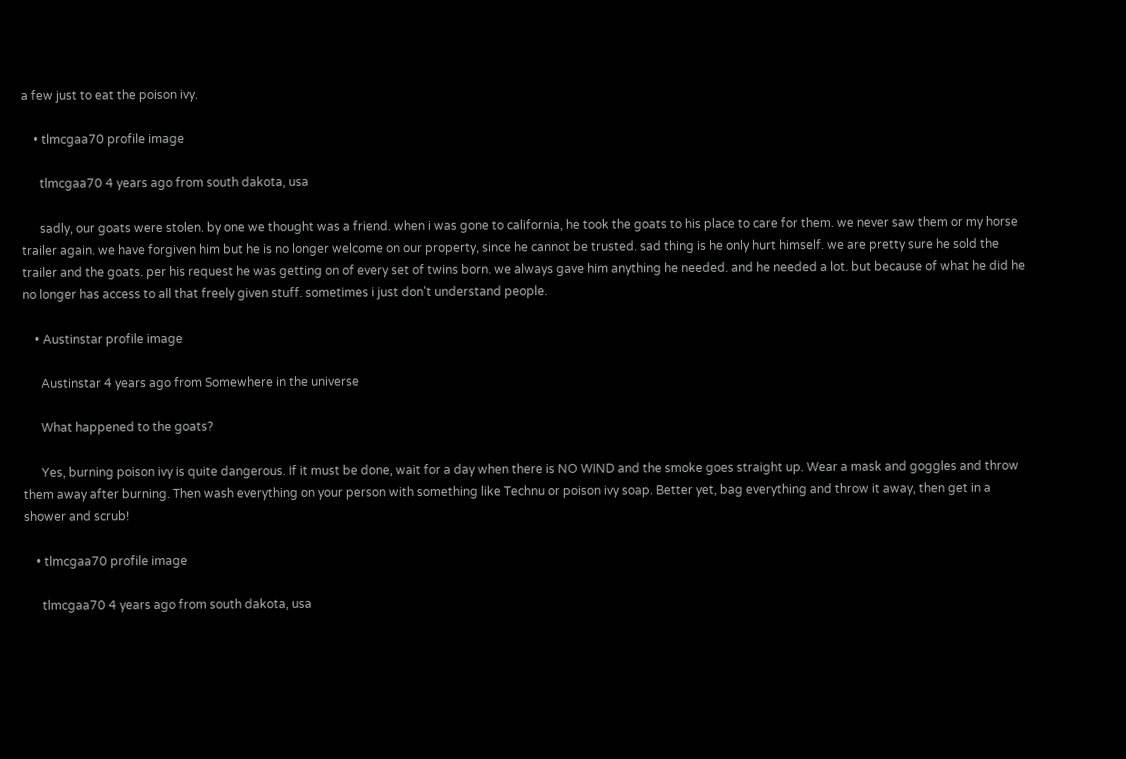a few just to eat the poison ivy.

    • tlmcgaa70 profile image

      tlmcgaa70 4 years ago from south dakota, usa

      sadly, our goats were stolen. by one we thought was a friend. when i was gone to california, he took the goats to his place to care for them. we never saw them or my horse trailer again. we have forgiven him but he is no longer welcome on our property, since he cannot be trusted. sad thing is he only hurt himself. we are pretty sure he sold the trailer and the goats. per his request he was getting on of every set of twins born. we always gave him anything he needed. and he needed a lot. but because of what he did he no longer has access to all that freely given stuff. sometimes i just don't understand people.

    • Austinstar profile image

      Austinstar 4 years ago from Somewhere in the universe

      What happened to the goats?

      Yes, burning poison ivy is quite dangerous. If it must be done, wait for a day when there is NO WIND and the smoke goes straight up. Wear a mask and goggles and throw them away after burning. Then wash everything on your person with something like Technu or poison ivy soap. Better yet, bag everything and throw it away, then get in a shower and scrub!

    • tlmcgaa70 profile image

      tlmcgaa70 4 years ago from south dakota, usa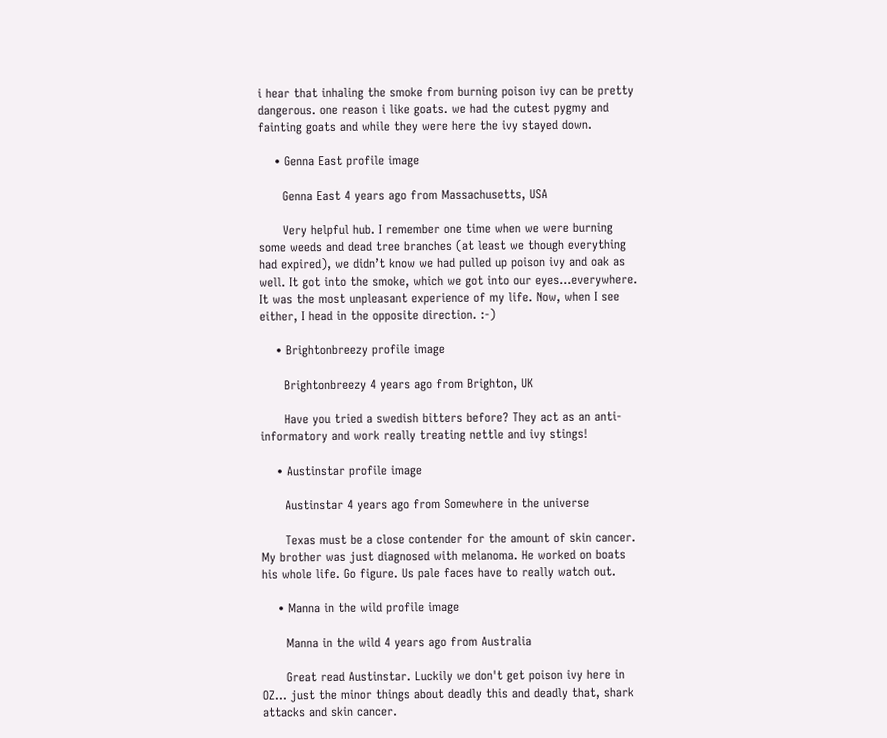i hear that inhaling the smoke from burning poison ivy can be pretty dangerous. one reason i like goats. we had the cutest pygmy and fainting goats and while they were here the ivy stayed down.

    • Genna East profile image

      Genna East 4 years ago from Massachusetts, USA

      Very helpful hub. I remember one time when we were burning some weeds and dead tree branches (at least we though everything had expired), we didn’t know we had pulled up poison ivy and oak as well. It got into the smoke, which we got into our eyes…everywhere. It was the most unpleasant experience of my life. Now, when I see either, I head in the opposite direction. :-)

    • Brightonbreezy profile image

      Brightonbreezy 4 years ago from Brighton, UK

      Have you tried a swedish bitters before? They act as an anti-informatory and work really treating nettle and ivy stings!

    • Austinstar profile image

      Austinstar 4 years ago from Somewhere in the universe

      Texas must be a close contender for the amount of skin cancer. My brother was just diagnosed with melanoma. He worked on boats his whole life. Go figure. Us pale faces have to really watch out.

    • Manna in the wild profile image

      Manna in the wild 4 years ago from Australia

      Great read Austinstar. Luckily we don't get poison ivy here in OZ... just the minor things about deadly this and deadly that, shark attacks and skin cancer.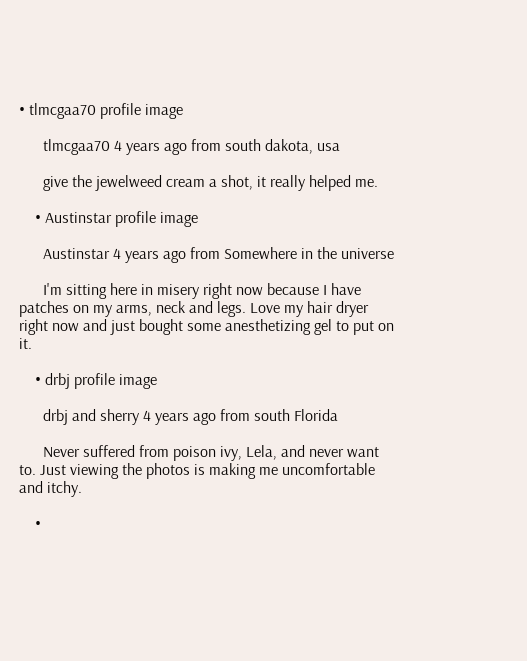• tlmcgaa70 profile image

      tlmcgaa70 4 years ago from south dakota, usa

      give the jewelweed cream a shot, it really helped me.

    • Austinstar profile image

      Austinstar 4 years ago from Somewhere in the universe

      I'm sitting here in misery right now because I have patches on my arms, neck and legs. Love my hair dryer right now and just bought some anesthetizing gel to put on it.

    • drbj profile image

      drbj and sherry 4 years ago from south Florida

      Never suffered from poison ivy, Lela, and never want to. Just viewing the photos is making me uncomfortable and itchy.

    •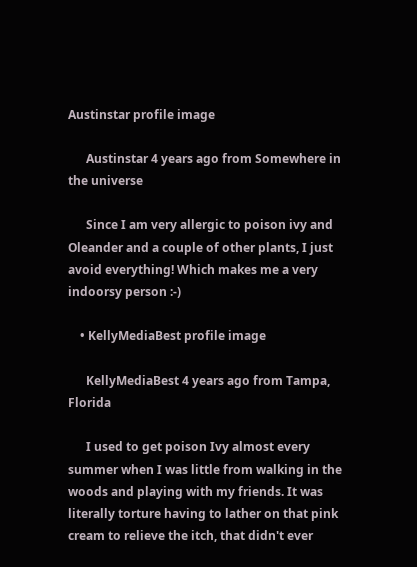Austinstar profile image

      Austinstar 4 years ago from Somewhere in the universe

      Since I am very allergic to poison ivy and Oleander and a couple of other plants, I just avoid everything! Which makes me a very indoorsy person :-)

    • KellyMediaBest profile image

      KellyMediaBest 4 years ago from Tampa, Florida

      I used to get poison Ivy almost every summer when I was little from walking in the woods and playing with my friends. It was literally torture having to lather on that pink cream to relieve the itch, that didn't ever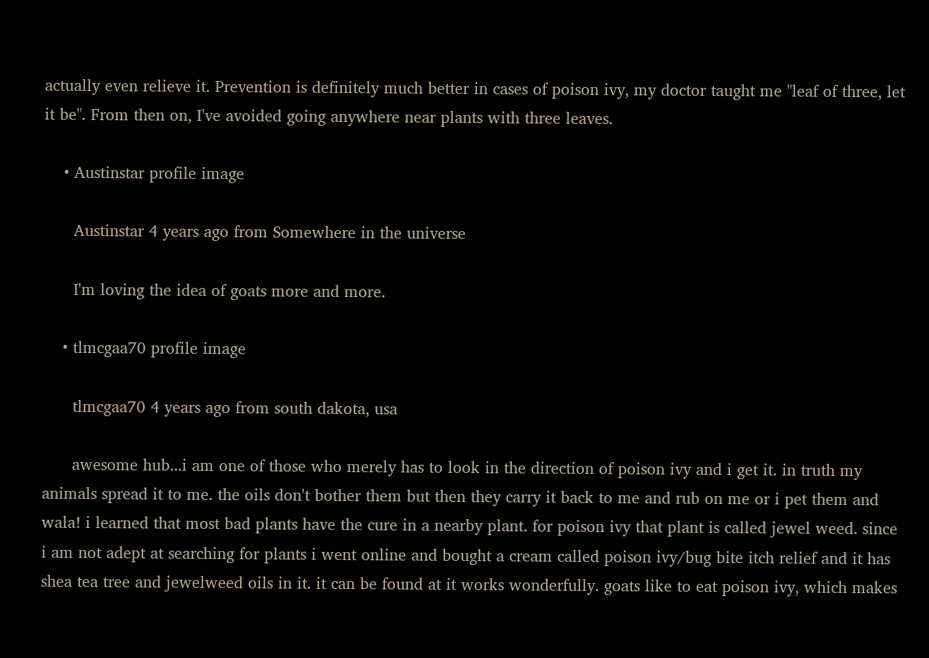actually even relieve it. Prevention is definitely much better in cases of poison ivy, my doctor taught me "leaf of three, let it be". From then on, I've avoided going anywhere near plants with three leaves.

    • Austinstar profile image

      Austinstar 4 years ago from Somewhere in the universe

      I'm loving the idea of goats more and more.

    • tlmcgaa70 profile image

      tlmcgaa70 4 years ago from south dakota, usa

      awesome hub...i am one of those who merely has to look in the direction of poison ivy and i get it. in truth my animals spread it to me. the oils don't bother them but then they carry it back to me and rub on me or i pet them and wala! i learned that most bad plants have the cure in a nearby plant. for poison ivy that plant is called jewel weed. since i am not adept at searching for plants i went online and bought a cream called poison ivy/bug bite itch relief and it has shea tea tree and jewelweed oils in it. it can be found at it works wonderfully. goats like to eat poison ivy, which makes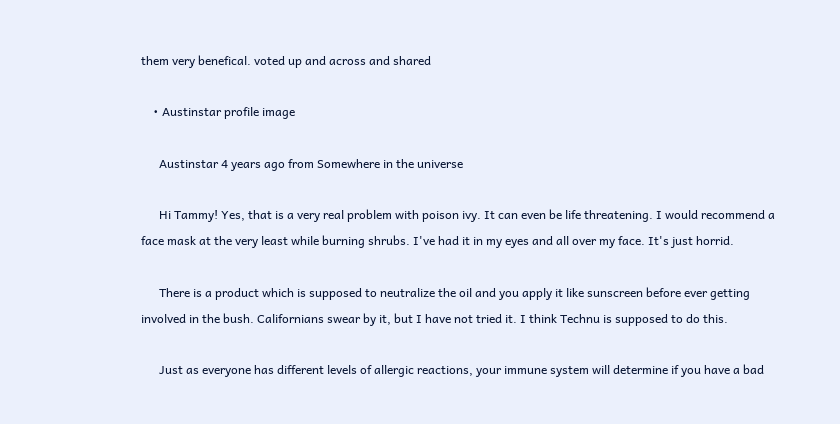them very benefical. voted up and across and shared

    • Austinstar profile image

      Austinstar 4 years ago from Somewhere in the universe

      Hi Tammy! Yes, that is a very real problem with poison ivy. It can even be life threatening. I would recommend a face mask at the very least while burning shrubs. I've had it in my eyes and all over my face. It's just horrid.

      There is a product which is supposed to neutralize the oil and you apply it like sunscreen before ever getting involved in the bush. Californians swear by it, but I have not tried it. I think Technu is supposed to do this.

      Just as everyone has different levels of allergic reactions, your immune system will determine if you have a bad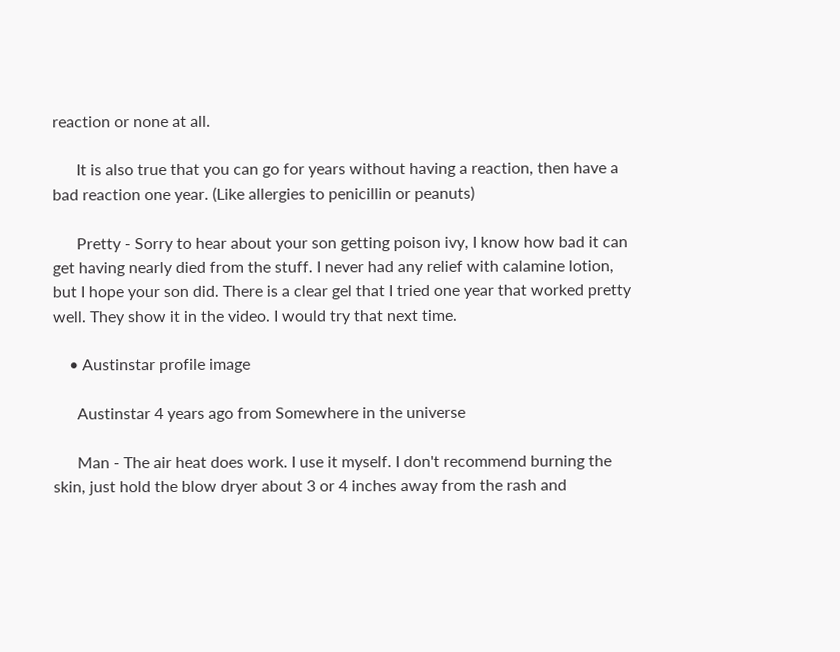reaction or none at all.

      It is also true that you can go for years without having a reaction, then have a bad reaction one year. (Like allergies to penicillin or peanuts)

      Pretty - Sorry to hear about your son getting poison ivy, I know how bad it can get having nearly died from the stuff. I never had any relief with calamine lotion, but I hope your son did. There is a clear gel that I tried one year that worked pretty well. They show it in the video. I would try that next time.

    • Austinstar profile image

      Austinstar 4 years ago from Somewhere in the universe

      Man - The air heat does work. I use it myself. I don't recommend burning the skin, just hold the blow dryer about 3 or 4 inches away from the rash and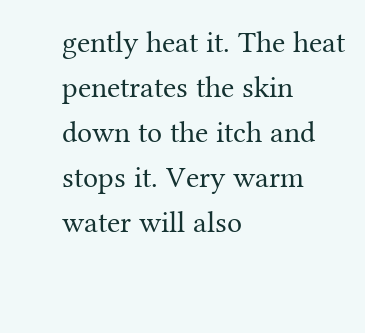gently heat it. The heat penetrates the skin down to the itch and stops it. Very warm water will also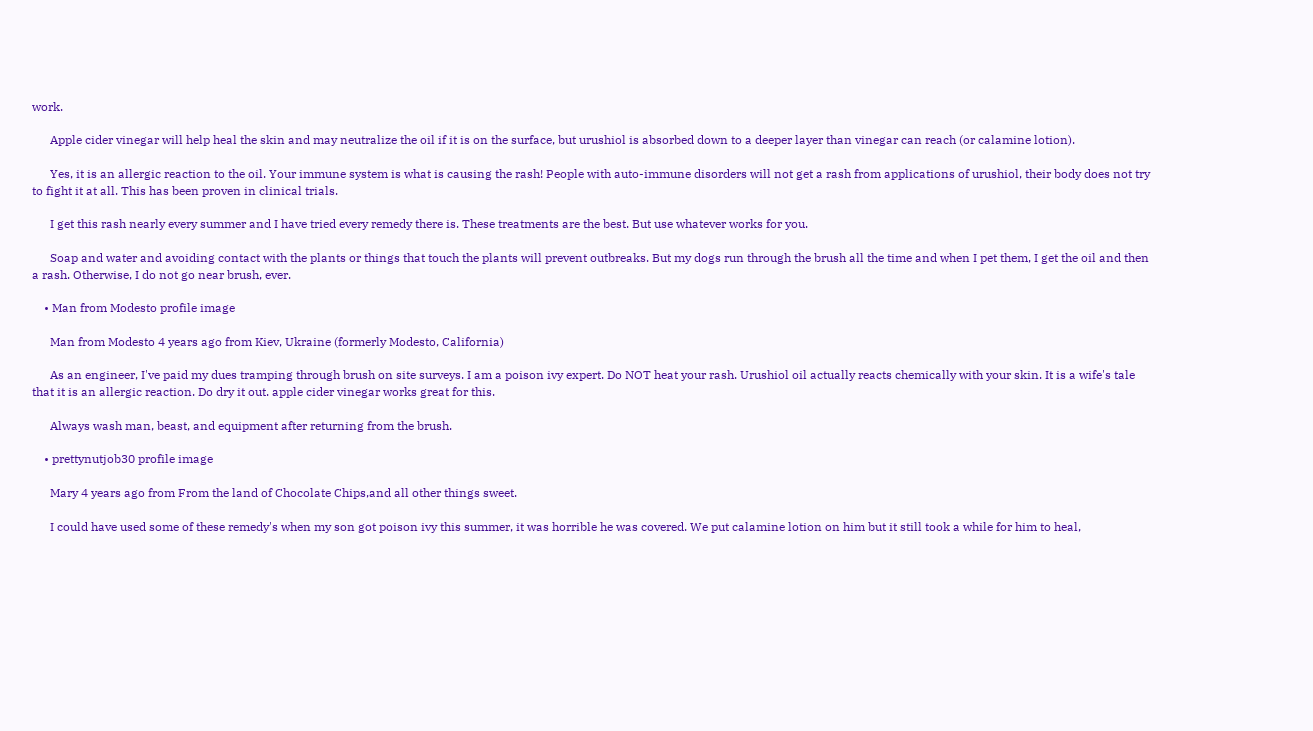work.

      Apple cider vinegar will help heal the skin and may neutralize the oil if it is on the surface, but urushiol is absorbed down to a deeper layer than vinegar can reach (or calamine lotion).

      Yes, it is an allergic reaction to the oil. Your immune system is what is causing the rash! People with auto-immune disorders will not get a rash from applications of urushiol, their body does not try to fight it at all. This has been proven in clinical trials.

      I get this rash nearly every summer and I have tried every remedy there is. These treatments are the best. But use whatever works for you.

      Soap and water and avoiding contact with the plants or things that touch the plants will prevent outbreaks. But my dogs run through the brush all the time and when I pet them, I get the oil and then a rash. Otherwise, I do not go near brush, ever.

    • Man from Modesto profile image

      Man from Modesto 4 years ago from Kiev, Ukraine (formerly Modesto, California)

      As an engineer, I've paid my dues tramping through brush on site surveys. I am a poison ivy expert. Do NOT heat your rash. Urushiol oil actually reacts chemically with your skin. It is a wife's tale that it is an allergic reaction. Do dry it out. apple cider vinegar works great for this.

      Always wash man, beast, and equipment after returning from the brush.

    • prettynutjob30 profile image

      Mary 4 years ago from From the land of Chocolate Chips,and all other things sweet.

      I could have used some of these remedy's when my son got poison ivy this summer, it was horrible he was covered. We put calamine lotion on him but it still took a while for him to heal,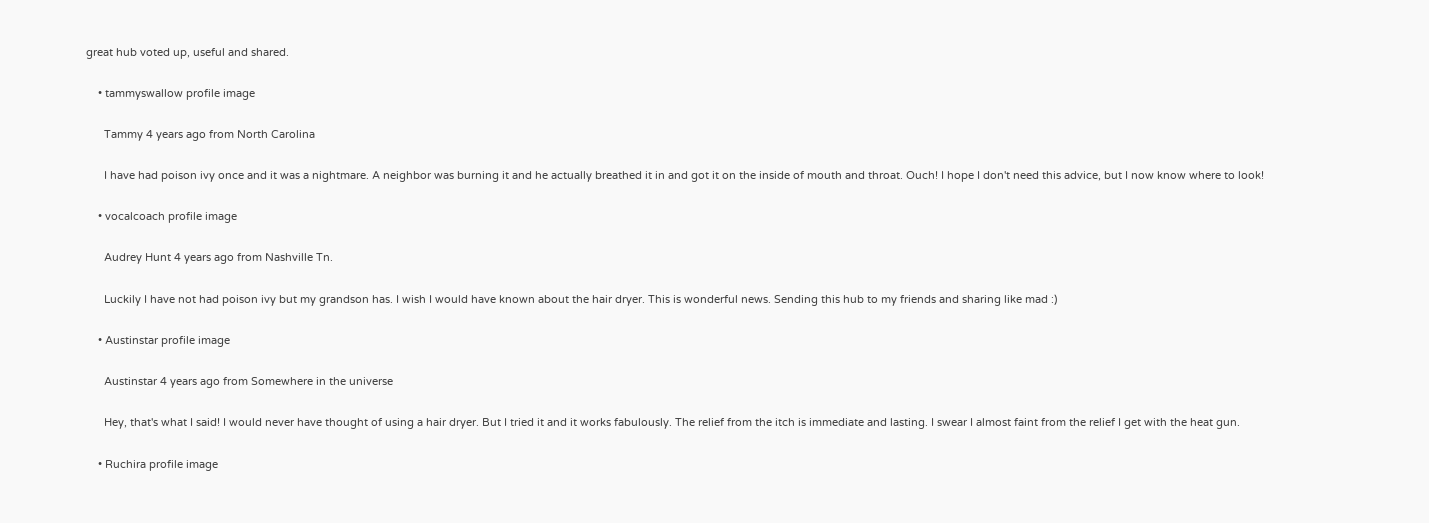great hub voted up, useful and shared.

    • tammyswallow profile image

      Tammy 4 years ago from North Carolina

      I have had poison ivy once and it was a nightmare. A neighbor was burning it and he actually breathed it in and got it on the inside of mouth and throat. Ouch! I hope I don't need this advice, but I now know where to look!

    • vocalcoach profile image

      Audrey Hunt 4 years ago from Nashville Tn.

      Luckily I have not had poison ivy but my grandson has. I wish I would have known about the hair dryer. This is wonderful news. Sending this hub to my friends and sharing like mad :)

    • Austinstar profile image

      Austinstar 4 years ago from Somewhere in the universe

      Hey, that's what I said! I would never have thought of using a hair dryer. But I tried it and it works fabulously. The relief from the itch is immediate and lasting. I swear I almost faint from the relief I get with the heat gun.

    • Ruchira profile image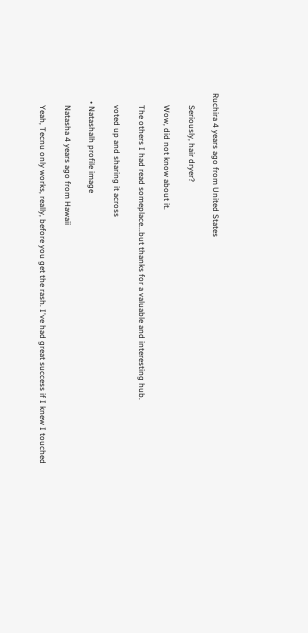Ruchira 4 years ago from United States

      Seriously, hair dryer?

      Wow, did not know about it.

      The others I had read someplace...but thanks for a valuable and interesting hub.

      voted up and sharing it across

    • Natashalh profile image

      Natasha 4 years ago from Hawaii

      Yeah, Tecnu only works, really, before you get the rash. I've had great success if I knew I touched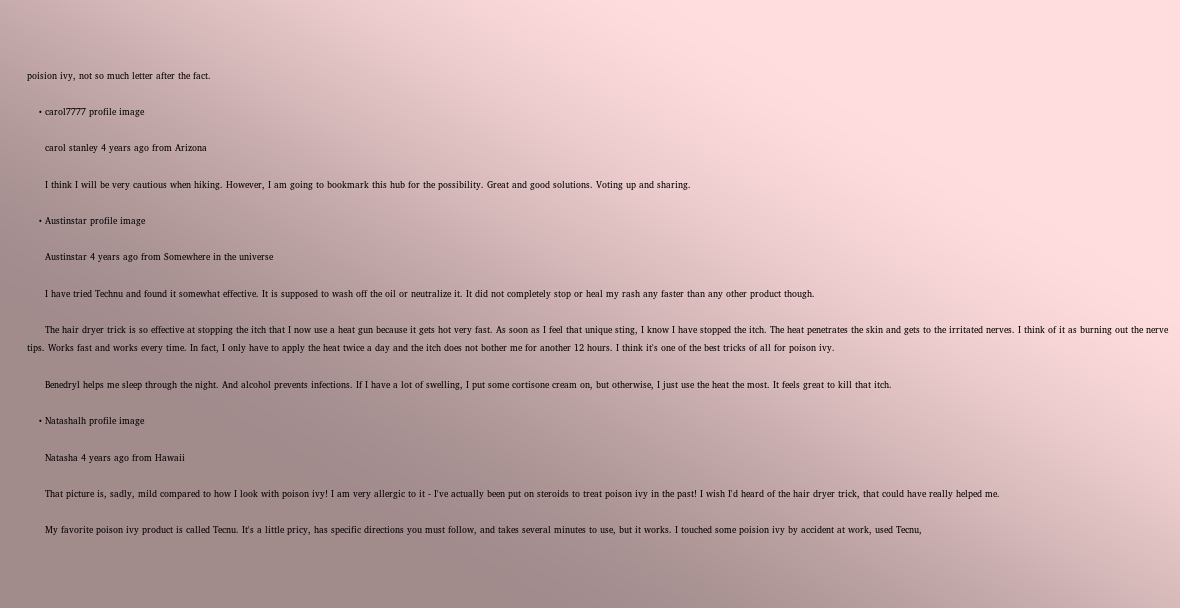poision ivy, not so much letter after the fact.

    • carol7777 profile image

      carol stanley 4 years ago from Arizona

      I think I will be very cautious when hiking. However, I am going to bookmark this hub for the possibility. Great and good solutions. Voting up and sharing.

    • Austinstar profile image

      Austinstar 4 years ago from Somewhere in the universe

      I have tried Technu and found it somewhat effective. It is supposed to wash off the oil or neutralize it. It did not completely stop or heal my rash any faster than any other product though.

      The hair dryer trick is so effective at stopping the itch that I now use a heat gun because it gets hot very fast. As soon as I feel that unique sting, I know I have stopped the itch. The heat penetrates the skin and gets to the irritated nerves. I think of it as burning out the nerve tips. Works fast and works every time. In fact, I only have to apply the heat twice a day and the itch does not bother me for another 12 hours. I think it's one of the best tricks of all for poison ivy.

      Benedryl helps me sleep through the night. And alcohol prevents infections. If I have a lot of swelling, I put some cortisone cream on, but otherwise, I just use the heat the most. It feels great to kill that itch.

    • Natashalh profile image

      Natasha 4 years ago from Hawaii

      That picture is, sadly, mild compared to how I look with poison ivy! I am very allergic to it - I've actually been put on steroids to treat poison ivy in the past! I wish I'd heard of the hair dryer trick, that could have really helped me.

      My favorite poison ivy product is called Tecnu. It's a little pricy, has specific directions you must follow, and takes several minutes to use, but it works. I touched some poision ivy by accident at work, used Tecnu,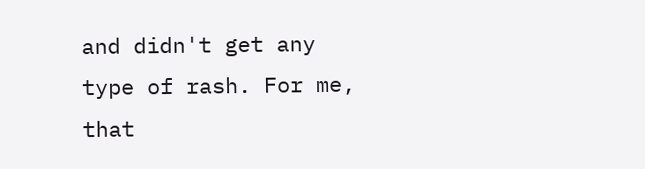and didn't get any type of rash. For me, that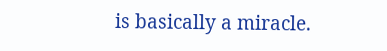is basically a miracle.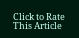Click to Rate This Article